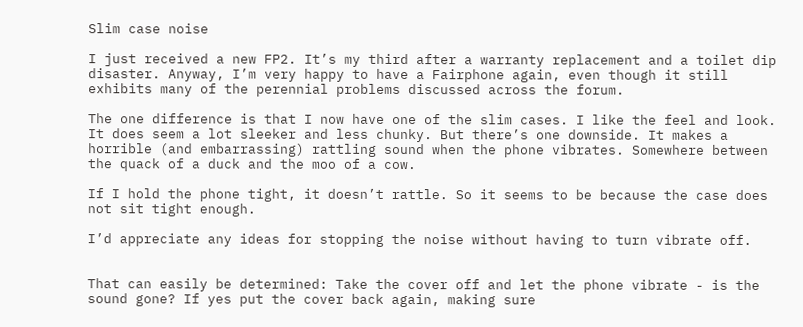Slim case noise

I just received a new FP2. It’s my third after a warranty replacement and a toilet dip disaster. Anyway, I’m very happy to have a Fairphone again, even though it still exhibits many of the perennial problems discussed across the forum.

The one difference is that I now have one of the slim cases. I like the feel and look. It does seem a lot sleeker and less chunky. But there’s one downside. It makes a horrible (and embarrassing) rattling sound when the phone vibrates. Somewhere between the quack of a duck and the moo of a cow.

If I hold the phone tight, it doesn’t rattle. So it seems to be because the case does not sit tight enough.

I’d appreciate any ideas for stopping the noise without having to turn vibrate off.


That can easily be determined: Take the cover off and let the phone vibrate - is the sound gone? If yes put the cover back again, making sure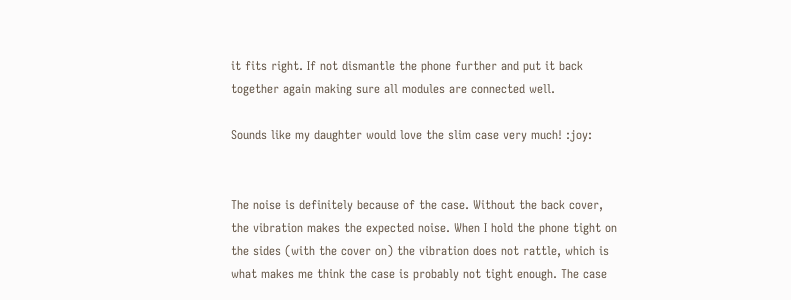it fits right. If not dismantle the phone further and put it back together again making sure all modules are connected well.

Sounds like my daughter would love the slim case very much! :joy:


The noise is definitely because of the case. Without the back cover, the vibration makes the expected noise. When I hold the phone tight on the sides (with the cover on) the vibration does not rattle, which is what makes me think the case is probably not tight enough. The case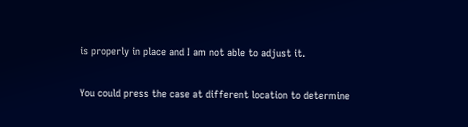is properly in place and I am not able to adjust it.

You could press the case at different location to determine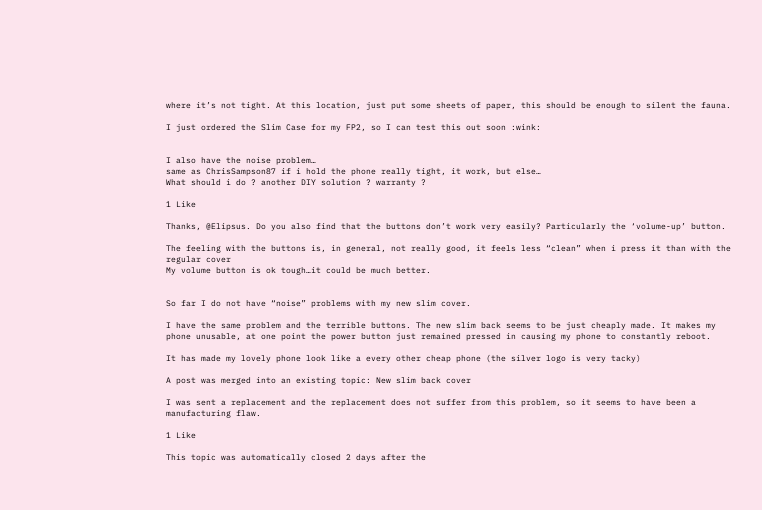where it’s not tight. At this location, just put some sheets of paper, this should be enough to silent the fauna.

I just ordered the Slim Case for my FP2, so I can test this out soon :wink:


I also have the noise problem…
same as ChrisSampson87 if i hold the phone really tight, it work, but else…
What should i do ? another DIY solution ? warranty ?

1 Like

Thanks, @Elipsus. Do you also find that the buttons don’t work very easily? Particularly the ‘volume-up’ button.

The feeling with the buttons is, in general, not really good, it feels less “clean” when i press it than with the regular cover
My volume button is ok tough…it could be much better.


So far I do not have “noise” problems with my new slim cover.

I have the same problem and the terrible buttons. The new slim back seems to be just cheaply made. It makes my phone unusable, at one point the power button just remained pressed in causing my phone to constantly reboot.

It has made my lovely phone look like a every other cheap phone (the silver logo is very tacky)

A post was merged into an existing topic: New slim back cover

I was sent a replacement and the replacement does not suffer from this problem, so it seems to have been a manufacturing flaw.

1 Like

This topic was automatically closed 2 days after the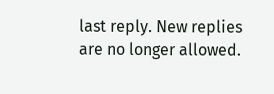last reply. New replies are no longer allowed.